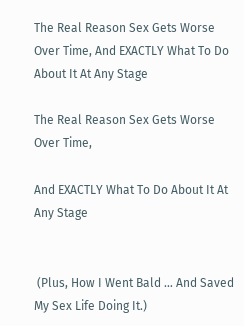The Real Reason Sex Gets Worse Over Time, And EXACTLY What To Do About It At Any Stage

The Real Reason Sex Gets Worse Over Time,

And EXACTLY What To Do About It At Any Stage


 (Plus, How I Went Bald … And Saved My Sex Life Doing It.)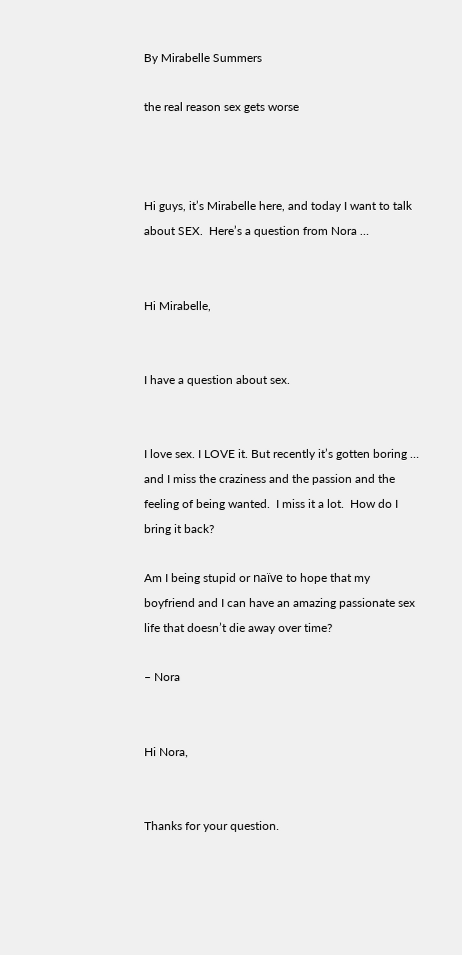By Mirabelle Summers

the real reason sex gets worse



Hi guys, it’s Mirabelle here, and today I want to talk about SEX.  Here’s a question from Nora …


Hi Mirabelle,


I have a question about sex.


I love sex. I LOVE it. But recently it’s gotten boring … and I miss the craziness and the passion and the feeling of being wanted.  I miss it a lot.  How do I bring it back?

Am I being stupid or naïve to hope that my boyfriend and I can have an amazing passionate sex life that doesn’t die away over time?

– Nora


Hi Nora,


Thanks for your question.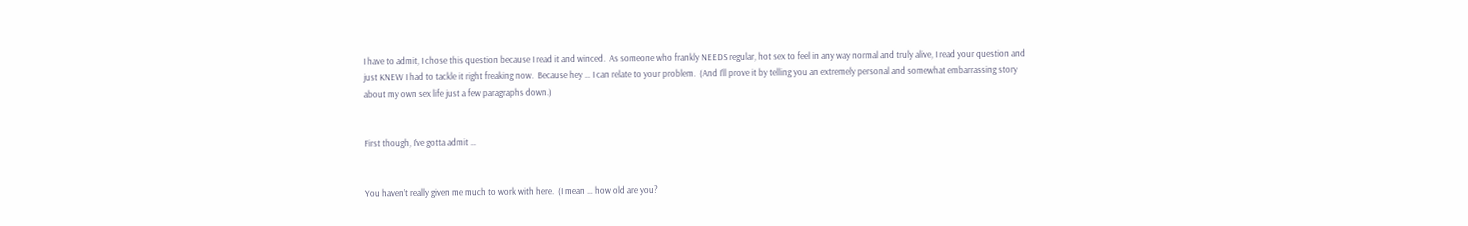I have to admit, I chose this question because I read it and winced.  As someone who frankly NEEDS regular, hot sex to feel in any way normal and truly alive, I read your question and just KNEW I had to tackle it right freaking now.  Because hey … I can relate to your problem.  (And I’ll prove it by telling you an extremely personal and somewhat embarrassing story about my own sex life just a few paragraphs down.)


First though, I’ve gotta admit …


You haven’t really given me much to work with here.  (I mean … how old are you?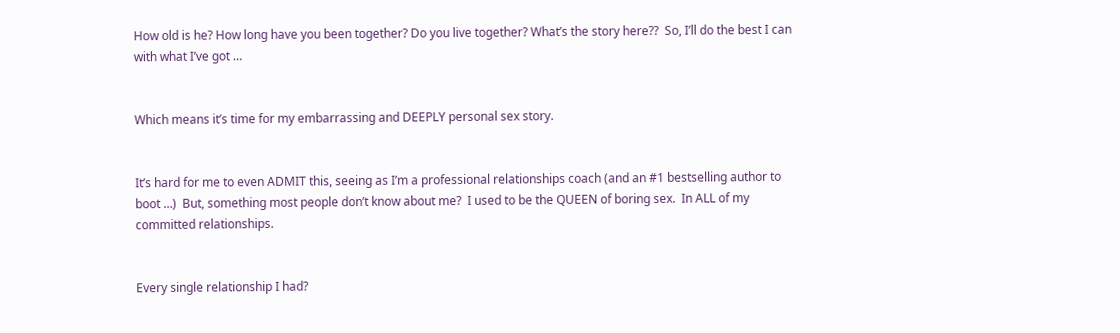How old is he? How long have you been together? Do you live together? What’s the story here??  So, I’ll do the best I can with what I’ve got …


Which means it’s time for my embarrassing and DEEPLY personal sex story.


It’s hard for me to even ADMIT this, seeing as I’m a professional relationships coach (and an #1 bestselling author to boot …)  But, something most people don’t know about me?  I used to be the QUEEN of boring sex.  In ALL of my committed relationships.


Every single relationship I had?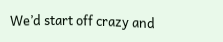We’d start off crazy and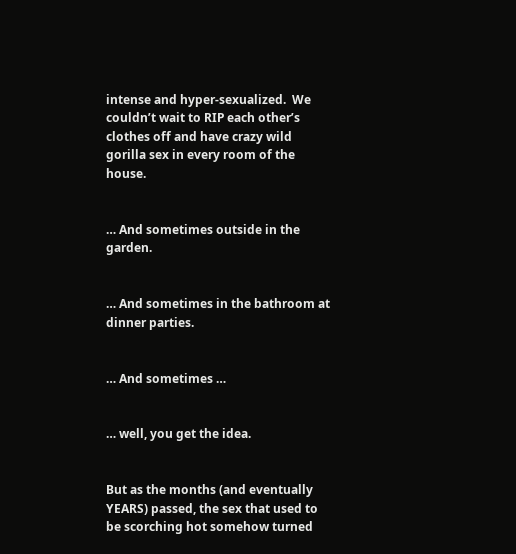intense and hyper-sexualized.  We couldn’t wait to RIP each other’s clothes off and have crazy wild gorilla sex in every room of the house.


… And sometimes outside in the garden.


… And sometimes in the bathroom at dinner parties.


… And sometimes …


… well, you get the idea.


But as the months (and eventually YEARS) passed, the sex that used to be scorching hot somehow turned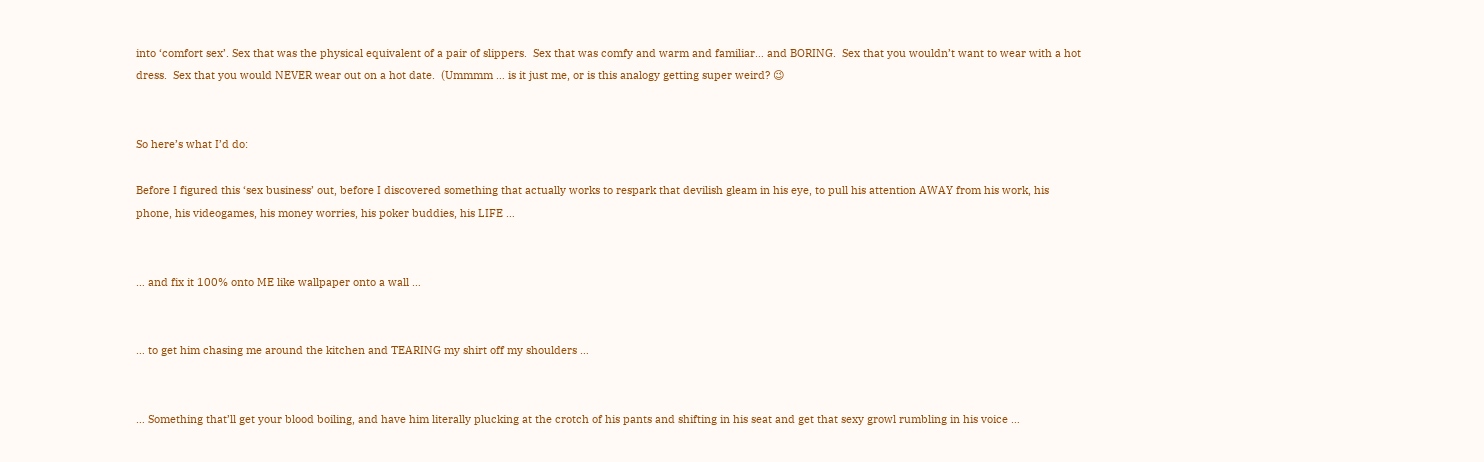into ‘comfort sex’. Sex that was the physical equivalent of a pair of slippers.  Sex that was comfy and warm and familiar… and BORING.  Sex that you wouldn’t want to wear with a hot dress.  Sex that you would NEVER wear out on a hot date.  (Ummmm … is it just me, or is this analogy getting super weird? 😉


So here’s what I’d do:

Before I figured this ‘sex business’ out, before I discovered something that actually works to respark that devilish gleam in his eye, to pull his attention AWAY from his work, his phone, his videogames, his money worries, his poker buddies, his LIFE …


… and fix it 100% onto ME like wallpaper onto a wall …


… to get him chasing me around the kitchen and TEARING my shirt off my shoulders …


… Something that’ll get your blood boiling, and have him literally plucking at the crotch of his pants and shifting in his seat and get that sexy growl rumbling in his voice …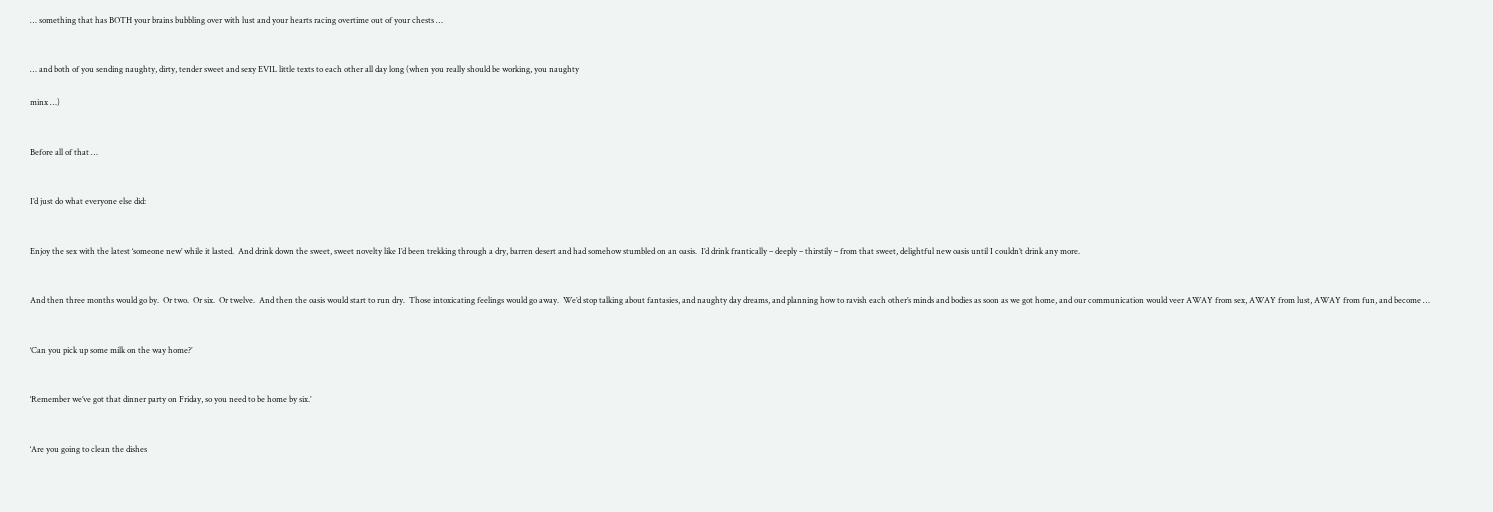… something that has BOTH your brains bubbling over with lust and your hearts racing overtime out of your chests …


… and both of you sending naughty, dirty, tender sweet and sexy EVIL little texts to each other all day long (when you really should be working, you naughty

minx …)


Before all of that …


I’d just do what everyone else did:


Enjoy the sex with the latest ‘someone new’ while it lasted.  And drink down the sweet, sweet novelty like I’d been trekking through a dry, barren desert and had somehow stumbled on an oasis.  I’d drink frantically – deeply – thirstily – from that sweet, delightful new oasis until I couldn’t drink any more.


And then three months would go by.  Or two.  Or six.  Or twelve.  And then the oasis would start to run dry.  Those intoxicating feelings would go away.  We’d stop talking about fantasies, and naughty day dreams, and planning how to ravish each other’s minds and bodies as soon as we got home, and our communication would veer AWAY from sex, AWAY from lust, AWAY from fun, and become …


‘Can you pick up some milk on the way home?’


‘Remember we’ve got that dinner party on Friday, so you need to be home by six.’


‘Are you going to clean the dishes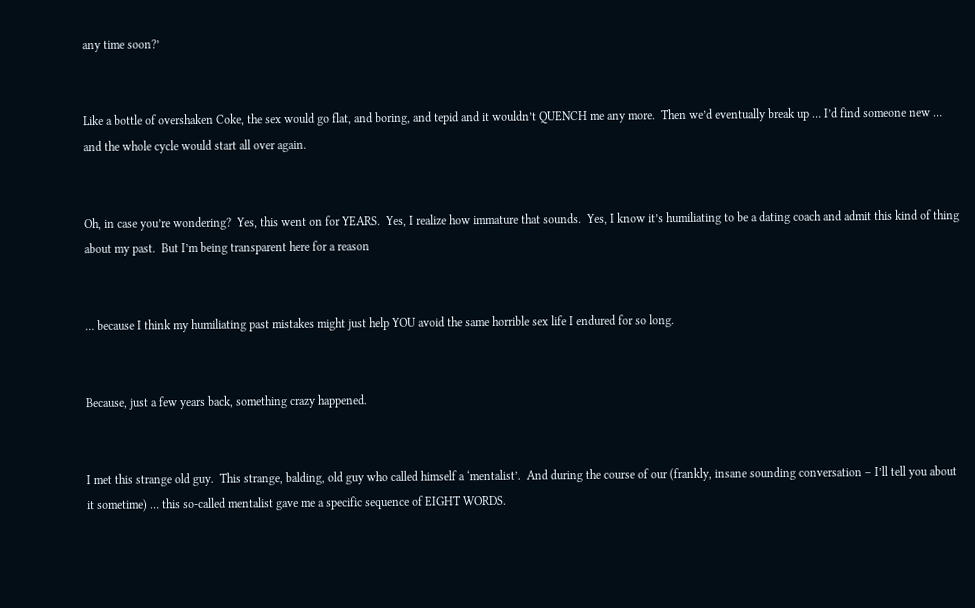any time soon?’


Like a bottle of overshaken Coke, the sex would go flat, and boring, and tepid and it wouldn’t QUENCH me any more.  Then we’d eventually break up … I’d find someone new … and the whole cycle would start all over again.


Oh, in case you’re wondering?  Yes, this went on for YEARS.  Yes, I realize how immature that sounds.  Yes, I know it’s humiliating to be a dating coach and admit this kind of thing about my past.  But I’m being transparent here for a reason


… because I think my humiliating past mistakes might just help YOU avoid the same horrible sex life I endured for so long.


Because, just a few years back, something crazy happened.


I met this strange old guy.  This strange, balding, old guy who called himself a ‘mentalist’.  And during the course of our (frankly, insane sounding conversation – I’ll tell you about it sometime) … this so-called mentalist gave me a specific sequence of EIGHT WORDS.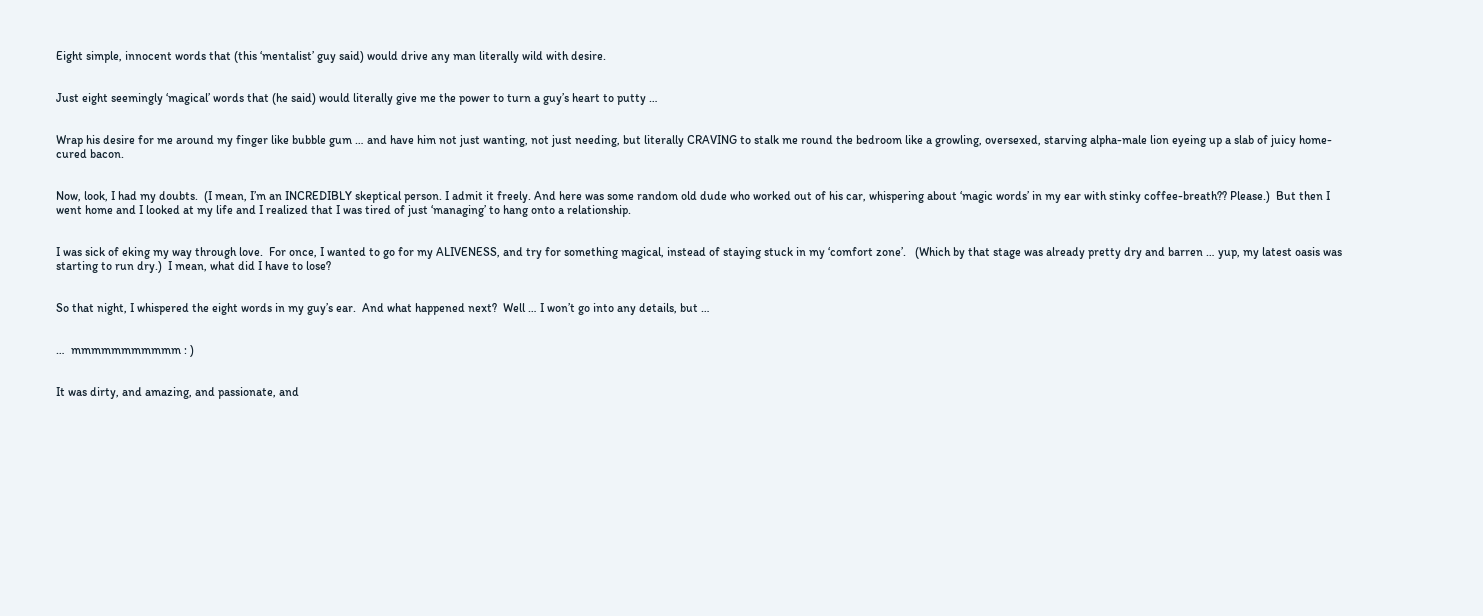Eight simple, innocent words that (this ‘mentalist’ guy said) would drive any man literally wild with desire.


Just eight seemingly ‘magical’ words that (he said) would literally give me the power to turn a guy’s heart to putty …


Wrap his desire for me around my finger like bubble gum … and have him not just wanting, not just needing, but literally CRAVING to stalk me round the bedroom like a growling, oversexed, starving alpha-male lion eyeing up a slab of juicy home-cured bacon.


Now, look, I had my doubts.  (I mean, I’m an INCREDIBLY skeptical person. I admit it freely. And here was some random old dude who worked out of his car, whispering about ‘magic words’ in my ear with stinky coffee-breath?? Please.)  But then I went home and I looked at my life and I realized that I was tired of just ‘managing’ to hang onto a relationship.


I was sick of eking my way through love.  For once, I wanted to go for my ALIVENESS, and try for something magical, instead of staying stuck in my ‘comfort zone’.   (Which by that stage was already pretty dry and barren … yup, my latest oasis was starting to run dry.)  I mean, what did I have to lose?


So that night, I whispered the eight words in my guy’s ear.  And what happened next?  Well … I won’t go into any details, but …


…  mmmmmmmmmmm : )


It was dirty, and amazing, and passionate, and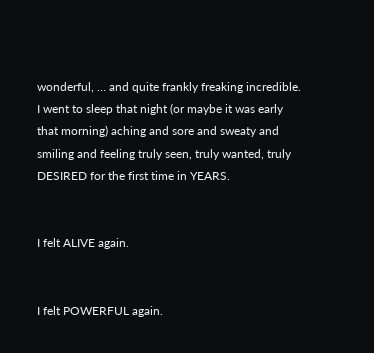wonderful, … and quite frankly freaking incredible.  I went to sleep that night (or maybe it was early that morning) aching and sore and sweaty and smiling and feeling truly seen, truly wanted, truly DESIRED for the first time in YEARS.


I felt ALIVE again.


I felt POWERFUL again.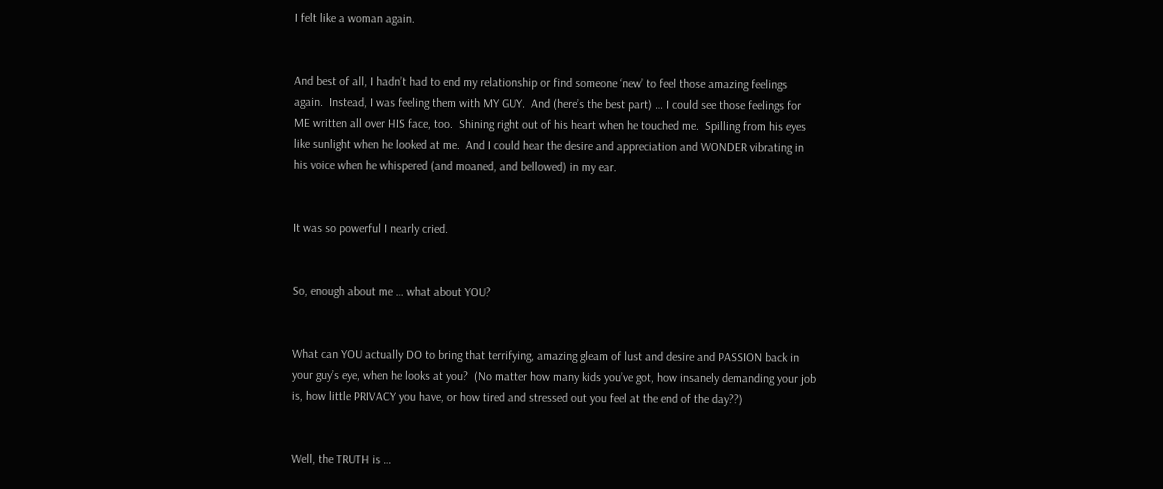I felt like a woman again.


And best of all, I hadn’t had to end my relationship or find someone ‘new’ to feel those amazing feelings again.  Instead, I was feeling them with MY GUY.  And (here’s the best part) … I could see those feelings for ME written all over HIS face, too.  Shining right out of his heart when he touched me.  Spilling from his eyes like sunlight when he looked at me.  And I could hear the desire and appreciation and WONDER vibrating in his voice when he whispered (and moaned, and bellowed) in my ear.


It was so powerful I nearly cried.


So, enough about me … what about YOU?


What can YOU actually DO to bring that terrifying, amazing gleam of lust and desire and PASSION back in your guy’s eye, when he looks at you?  (No matter how many kids you’ve got, how insanely demanding your job is, how little PRIVACY you have, or how tired and stressed out you feel at the end of the day??)


Well, the TRUTH is …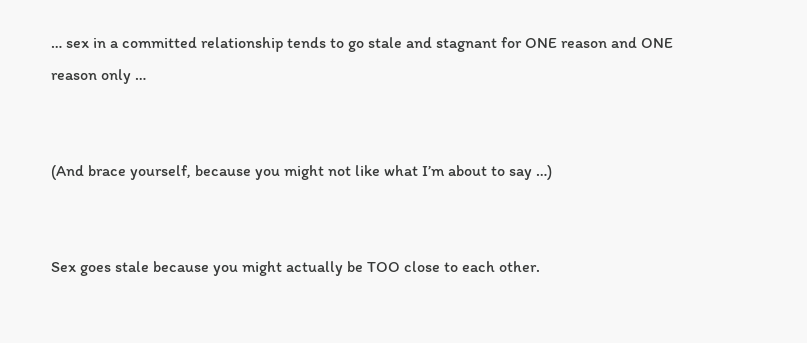… sex in a committed relationship tends to go stale and stagnant for ONE reason and ONE reason only …


(And brace yourself, because you might not like what I’m about to say …)


Sex goes stale because you might actually be TOO close to each other.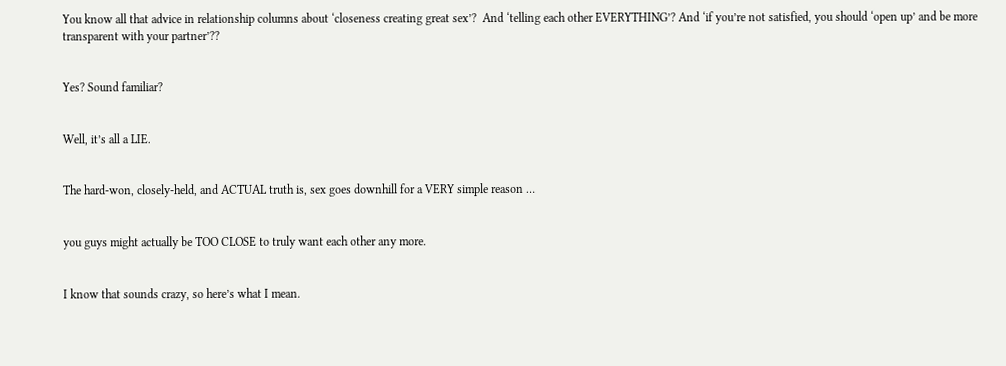You know all that advice in relationship columns about ‘closeness creating great sex’?  And ‘telling each other EVERYTHING’? And ‘if you’re not satisfied, you should ‘open up’ and be more transparent with your partner’??


Yes? Sound familiar?


Well, it’s all a LIE.


The hard-won, closely-held, and ACTUAL truth is, sex goes downhill for a VERY simple reason …


you guys might actually be TOO CLOSE to truly want each other any more.


I know that sounds crazy, so here’s what I mean.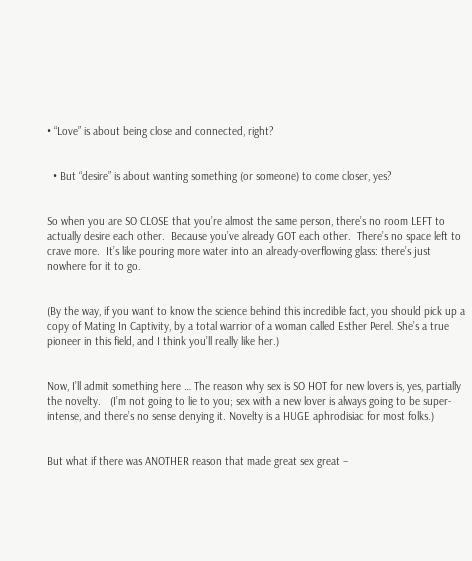• “Love” is about being close and connected, right?


  • But “desire” is about wanting something (or someone) to come closer, yes?


So when you are SO CLOSE that you’re almost the same person, there’s no room LEFT to actually desire each other.  Because you’ve already GOT each other.  There’s no space left to crave more.  It’s like pouring more water into an already-overflowing glass: there’s just nowhere for it to go.


(By the way, if you want to know the science behind this incredible fact, you should pick up a copy of Mating In Captivity, by a total warrior of a woman called Esther Perel. She’s a true pioneer in this field, and I think you’ll really like her.)


Now, I’ll admit something here … The reason why sex is SO HOT for new lovers is, yes, partially the novelty.   (I’m not going to lie to you; sex with a new lover is always going to be super-intense, and there’s no sense denying it. Novelty is a HUGE aphrodisiac for most folks.)


But what if there was ANOTHER reason that made great sex great –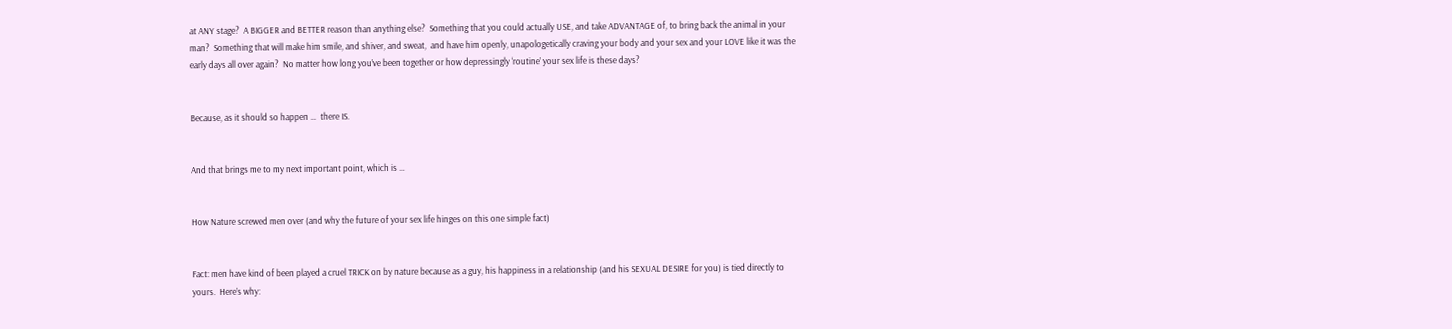at ANY stage?  A BIGGER and BETTER reason than anything else?  Something that you could actually USE, and take ADVANTAGE of, to bring back the animal in your man?  Something that will make him smile, and shiver, and sweat,  and have him openly, unapologetically craving your body and your sex and your LOVE like it was the early days all over again?  No matter how long you’ve been together or how depressingly ‘routine’ your sex life is these days?


Because, as it should so happen …  there IS.


And that brings me to my next important point, which is …


How Nature screwed men over (and why the future of your sex life hinges on this one simple fact)


Fact: men have kind of been played a cruel TRICK on by nature because as a guy, his happiness in a relationship (and his SEXUAL DESIRE for you) is tied directly to yours.  Here’s why: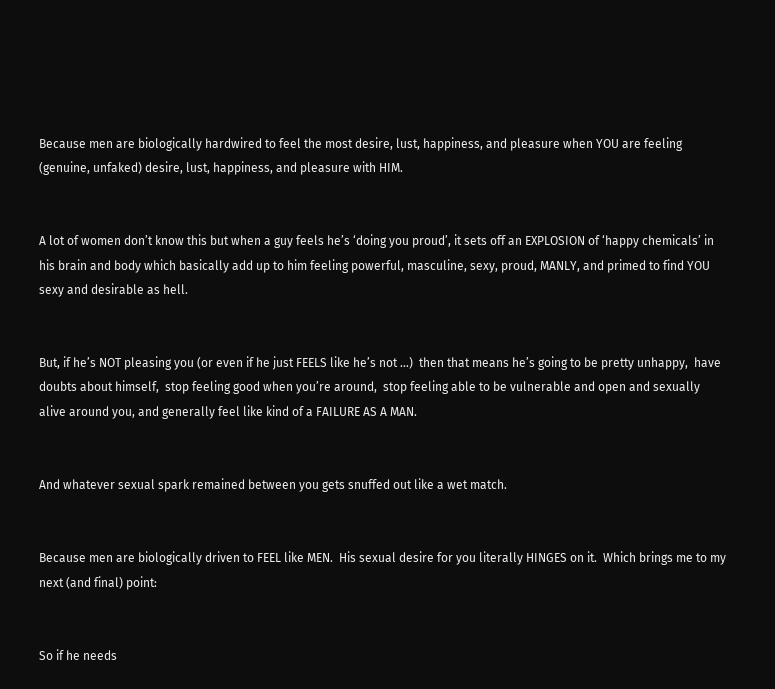Because men are biologically hardwired to feel the most desire, lust, happiness, and pleasure when YOU are feeling (genuine, unfaked) desire, lust, happiness, and pleasure with HIM.


A lot of women don’t know this but when a guy feels he’s ‘doing you proud’, it sets off an EXPLOSION of ‘happy chemicals’ in his brain and body which basically add up to him feeling powerful, masculine, sexy, proud, MANLY, and primed to find YOU sexy and desirable as hell.


But, if he’s NOT pleasing you (or even if he just FEELS like he’s not …)  then that means he’s going to be pretty unhappy,  have doubts about himself,  stop feeling good when you’re around,  stop feeling able to be vulnerable and open and sexually alive around you, and generally feel like kind of a FAILURE AS A MAN.


And whatever sexual spark remained between you gets snuffed out like a wet match.


Because men are biologically driven to FEEL like MEN.  His sexual desire for you literally HINGES on it.  Which brings me to my next (and final) point:


So if he needs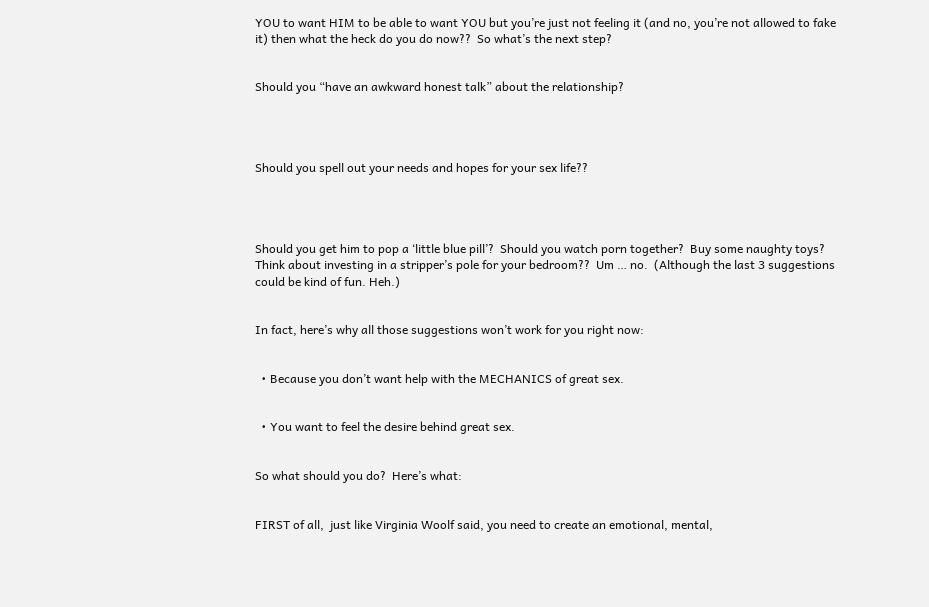YOU to want HIM to be able to want YOU but you’re just not feeling it (and no, you’re not allowed to fake it) then what the heck do you do now??  So what’s the next step?


Should you “have an awkward honest talk” about the relationship?




Should you spell out your needs and hopes for your sex life??




Should you get him to pop a ‘little blue pill’?  Should you watch porn together?  Buy some naughty toys?  Think about investing in a stripper’s pole for your bedroom??  Um … no.  (Although the last 3 suggestions could be kind of fun. Heh.)


In fact, here’s why all those suggestions won’t work for you right now:


  • Because you don’t want help with the MECHANICS of great sex.


  • You want to feel the desire behind great sex.


So what should you do?  Here’s what:


FIRST of all,  just like Virginia Woolf said, you need to create an emotional, mental,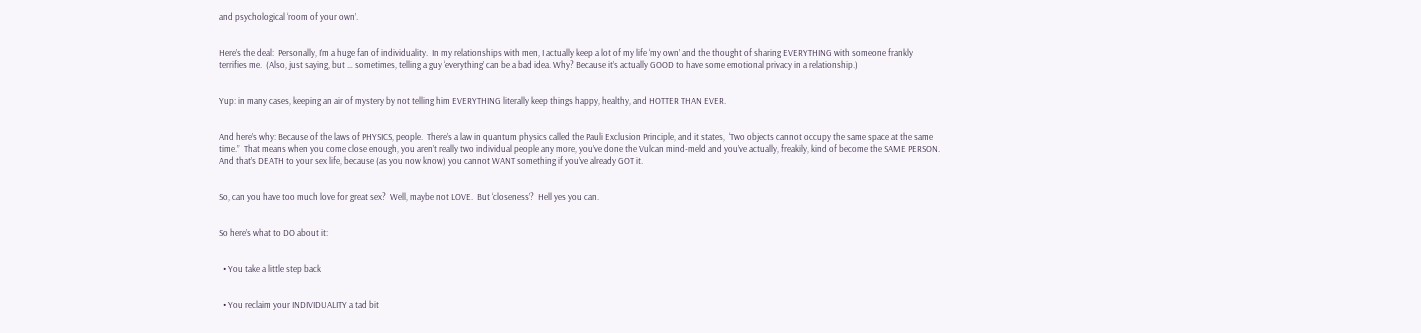and psychological ‘room of your own’.


Here’s the deal:  Personally, I’m a huge fan of individuality.  In my relationships with men, I actually keep a lot of my life ‘my own’ and the thought of sharing EVERYTHING with someone frankly terrifies me.  (Also, just saying, but … sometimes, telling a guy ‘everything’ can be a bad idea. Why? Because it’s actually GOOD to have some emotional privacy in a relationship.)


Yup: in many cases, keeping an air of mystery by not telling him EVERYTHING literally keep things happy, healthy, and HOTTER THAN EVER.


And here’s why: Because of the laws of PHYSICS, people.  There’s a law in quantum physics called the Pauli Exclusion Principle, and it states,  ‘Two objects cannot occupy the same space at the same time.”  That means when you come close enough, you aren’t really two individual people any more, you’ve done the Vulcan mind-meld and you’ve actually, freakily, kind of become the SAME PERSON.  And that’s DEATH to your sex life, because (as you now know) you cannot WANT something if you’ve already GOT it.


So, can you have too much love for great sex?  Well, maybe not LOVE.  But ‘closeness’?  Hell yes you can.


So here’s what to DO about it:


  • You take a little step back


  • You reclaim your INDIVIDUALITY a tad bit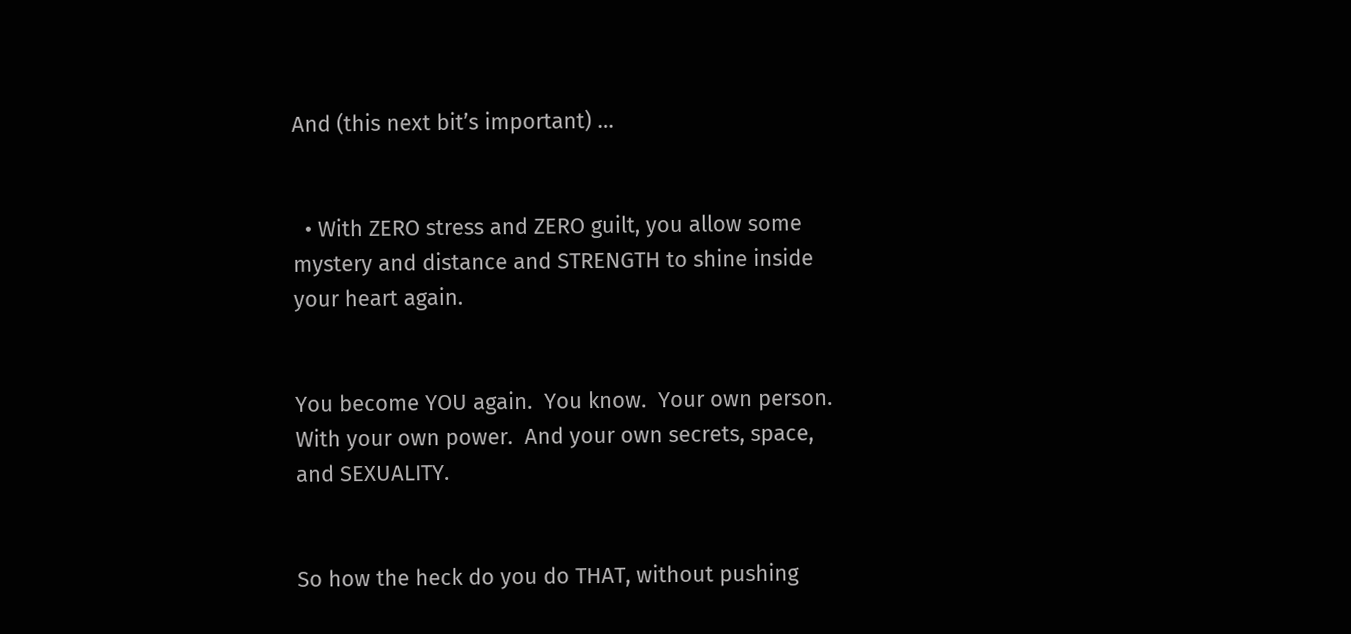And (this next bit’s important) …


  • With ZERO stress and ZERO guilt, you allow some mystery and distance and STRENGTH to shine inside your heart again.


You become YOU again.  You know.  Your own person.  With your own power.  And your own secrets, space, and SEXUALITY.


So how the heck do you do THAT, without pushing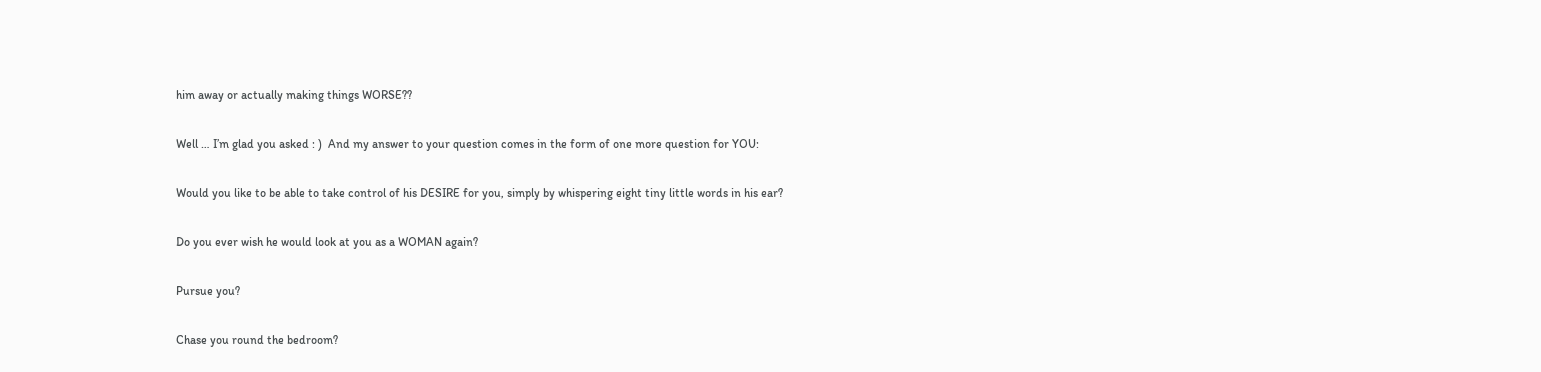him away or actually making things WORSE??


Well … I’m glad you asked : )  And my answer to your question comes in the form of one more question for YOU:


Would you like to be able to take control of his DESIRE for you, simply by whispering eight tiny little words in his ear?


Do you ever wish he would look at you as a WOMAN again?


Pursue you?


Chase you round the bedroom?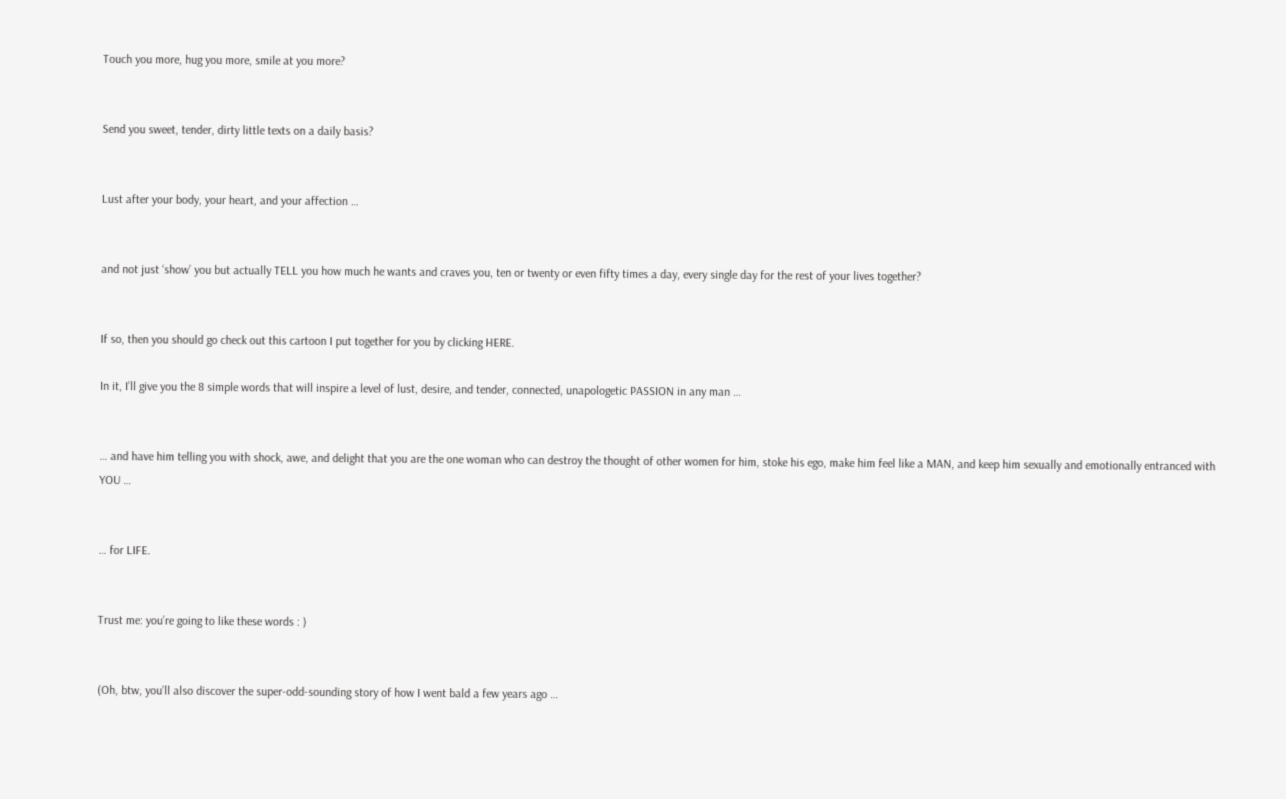Touch you more, hug you more, smile at you more?


Send you sweet, tender, dirty little texts on a daily basis?


Lust after your body, your heart, and your affection …


and not just ‘show’ you but actually TELL you how much he wants and craves you, ten or twenty or even fifty times a day, every single day for the rest of your lives together?


If so, then you should go check out this cartoon I put together for you by clicking HERE.

In it, I’ll give you the 8 simple words that will inspire a level of lust, desire, and tender, connected, unapologetic PASSION in any man …


… and have him telling you with shock, awe, and delight that you are the one woman who can destroy the thought of other women for him, stoke his ego, make him feel like a MAN, and keep him sexually and emotionally entranced with YOU …


… for LIFE.


Trust me: you’re going to like these words : )


(Oh, btw, you’ll also discover the super-odd-sounding story of how I went bald a few years ago …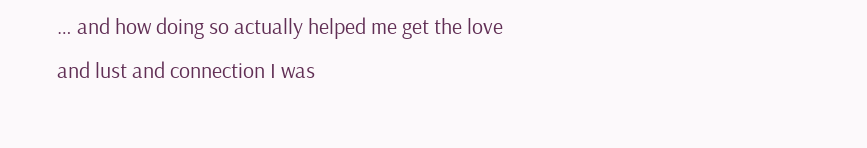… and how doing so actually helped me get the love and lust and connection I was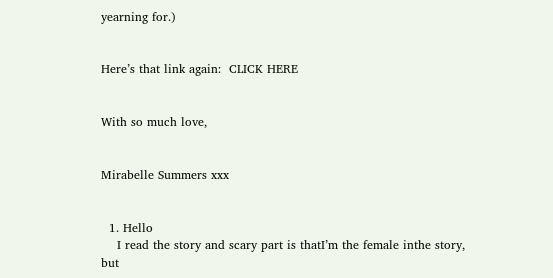yearning for.)


Here’s that link again:  CLICK HERE


With so much love,


Mirabelle Summers xxx


  1. Hello
    I read the story and scary part is thatI’m the female inthe story, but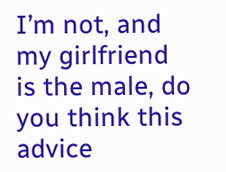I’m not, and my girlfriend is the male, do you think this advice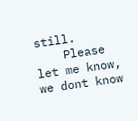still.
    Please let me know, we dont know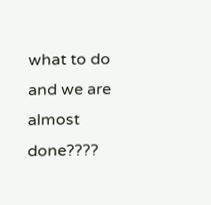what to do and we are almost done????